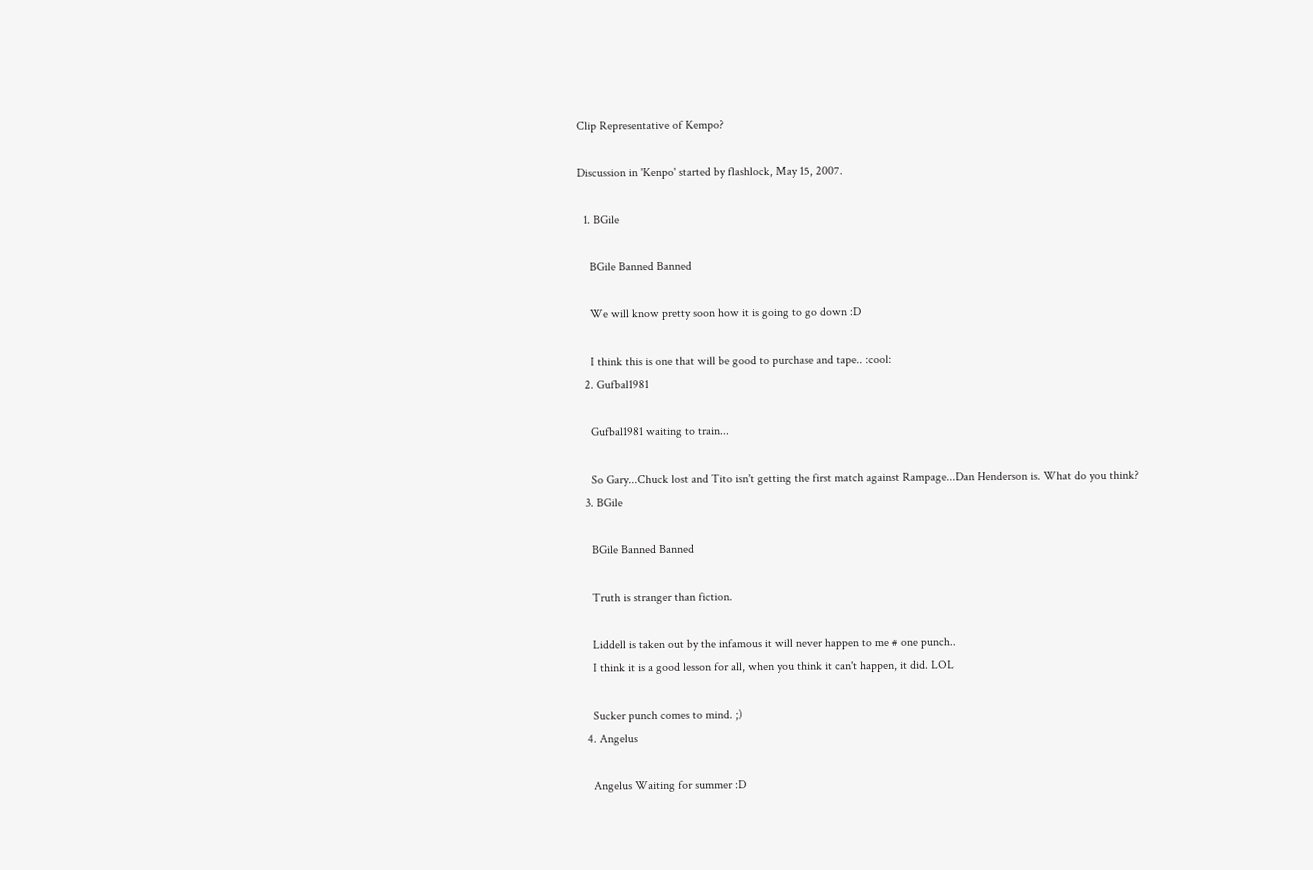Clip Representative of Kempo?

Discussion in 'Kenpo' started by flashlock, May 15, 2007.

  1. BGile

    BGile Banned Banned

    We will know pretty soon how it is going to go down :D

    I think this is one that will be good to purchase and tape.. :cool:
  2. Gufbal1981

    Gufbal1981 waiting to train...

    So Gary...Chuck lost and Tito isn't getting the first match against Rampage...Dan Henderson is. What do you think?
  3. BGile

    BGile Banned Banned

    Truth is stranger than fiction.

    Liddell is taken out by the infamous it will never happen to me # one punch..
    I think it is a good lesson for all, when you think it can't happen, it did. LOL

    Sucker punch comes to mind. ;)
  4. Angelus

    Angelus Waiting for summer :D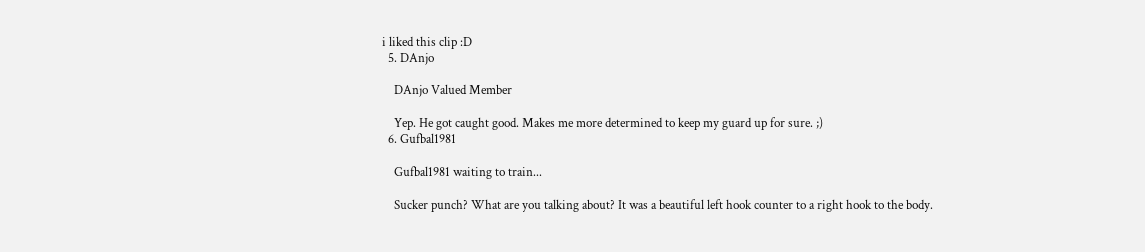i liked this clip :D
  5. DAnjo

    DAnjo Valued Member

    Yep. He got caught good. Makes me more determined to keep my guard up for sure. ;)
  6. Gufbal1981

    Gufbal1981 waiting to train...

    Sucker punch? What are you talking about? It was a beautiful left hook counter to a right hook to the body.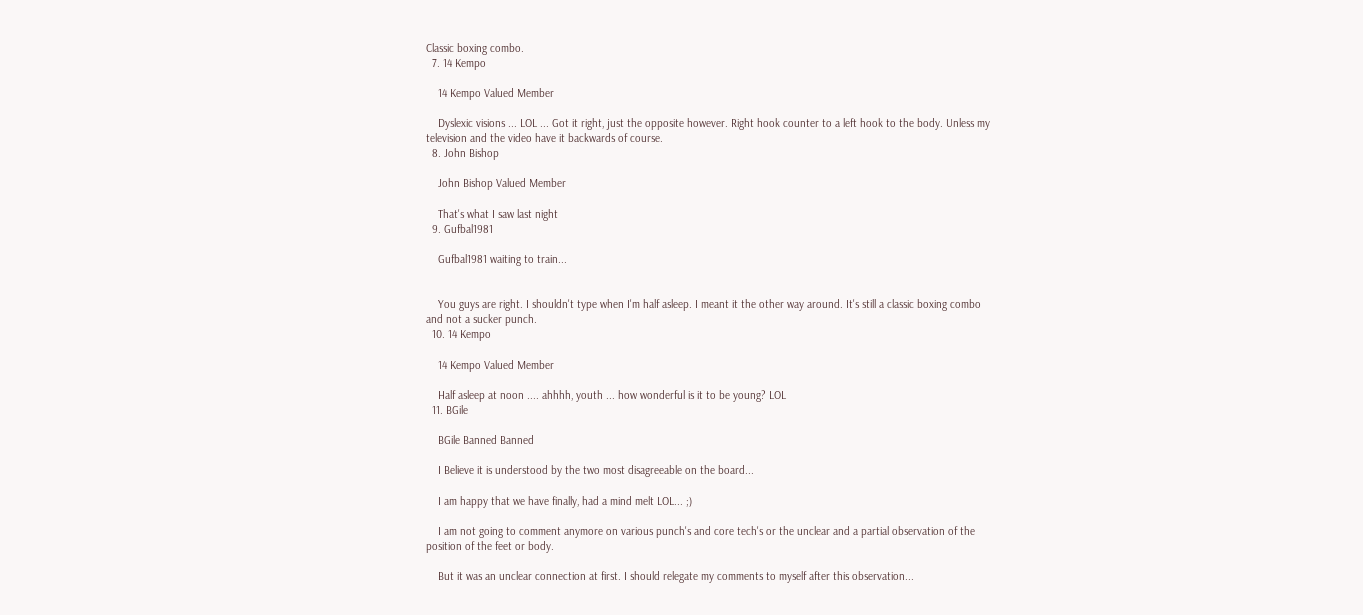Classic boxing combo.
  7. 14 Kempo

    14 Kempo Valued Member

    Dyslexic visions ... LOL ... Got it right, just the opposite however. Right hook counter to a left hook to the body. Unless my television and the video have it backwards of course.
  8. John Bishop

    John Bishop Valued Member

    That's what I saw last night
  9. Gufbal1981

    Gufbal1981 waiting to train...


    You guys are right. I shouldn't type when I'm half asleep. I meant it the other way around. It's still a classic boxing combo and not a sucker punch.
  10. 14 Kempo

    14 Kempo Valued Member

    Half asleep at noon .... ahhhh, youth ... how wonderful is it to be young? LOL
  11. BGile

    BGile Banned Banned

    I Believe it is understood by the two most disagreeable on the board...

    I am happy that we have finally, had a mind melt LOL... ;)

    I am not going to comment anymore on various punch's and core tech's or the unclear and a partial observation of the position of the feet or body.

    But it was an unclear connection at first. I should relegate my comments to myself after this observation...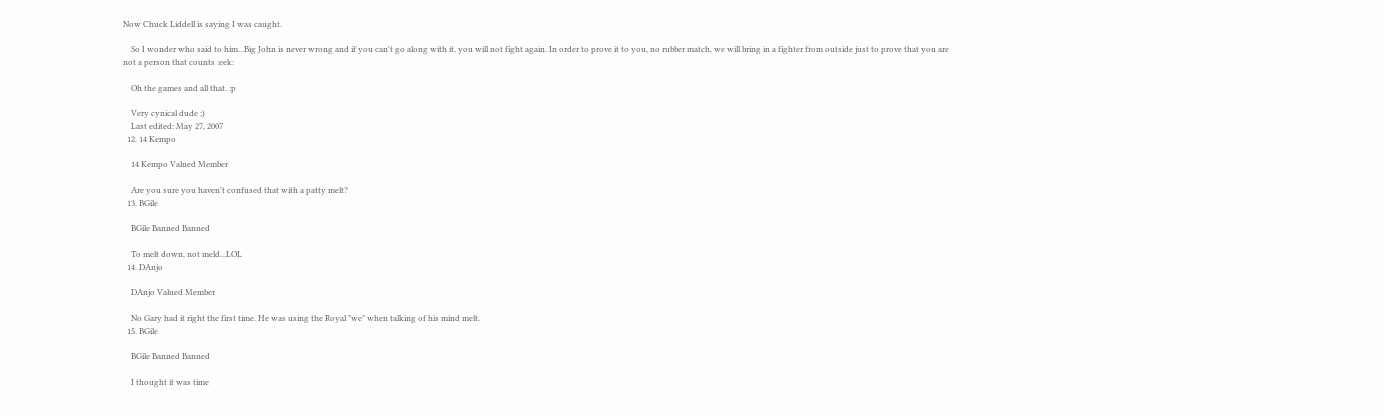Now Chuck Liddell is saying I was caught.

    So I wonder who said to him...Big John is never wrong and if you can't go along with it, you will not fight again. In order to prove it to you, no rubber match, we will bring in a fighter from outside just to prove that you are not a person that counts :eek:

    Oh the games and all that. :p

    Very cynical dude ;)
    Last edited: May 27, 2007
  12. 14 Kempo

    14 Kempo Valued Member

    Are you sure you haven't confused that with a patty melt?
  13. BGile

    BGile Banned Banned

    To melt down, not meld...LOL
  14. DAnjo

    DAnjo Valued Member

    No Gary had it right the first time. He was using the Royal "we" when talking of his mind melt.
  15. BGile

    BGile Banned Banned

    I thought it was time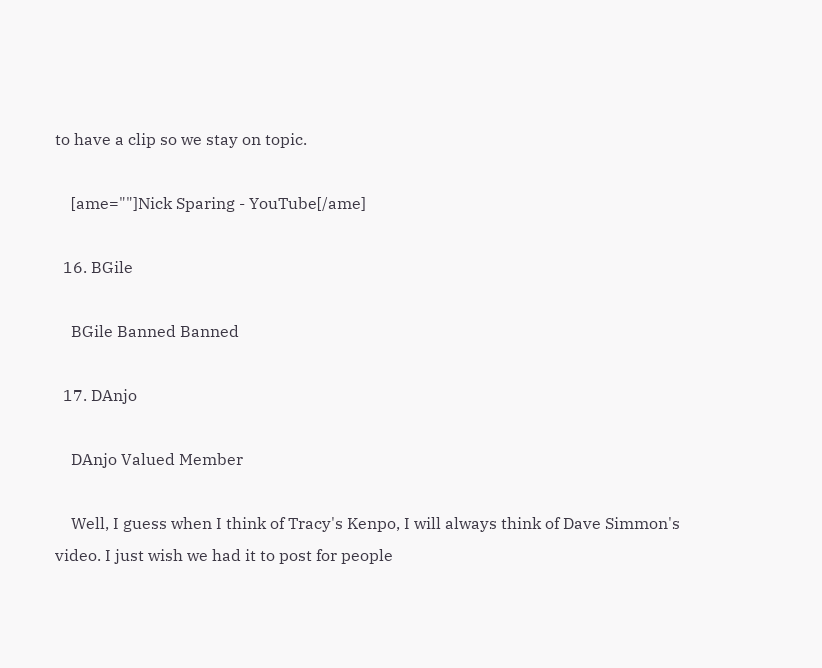to have a clip so we stay on topic.

    [ame=""]Nick Sparing - YouTube[/ame]

  16. BGile

    BGile Banned Banned

  17. DAnjo

    DAnjo Valued Member

    Well, I guess when I think of Tracy's Kenpo, I will always think of Dave Simmon's video. I just wish we had it to post for people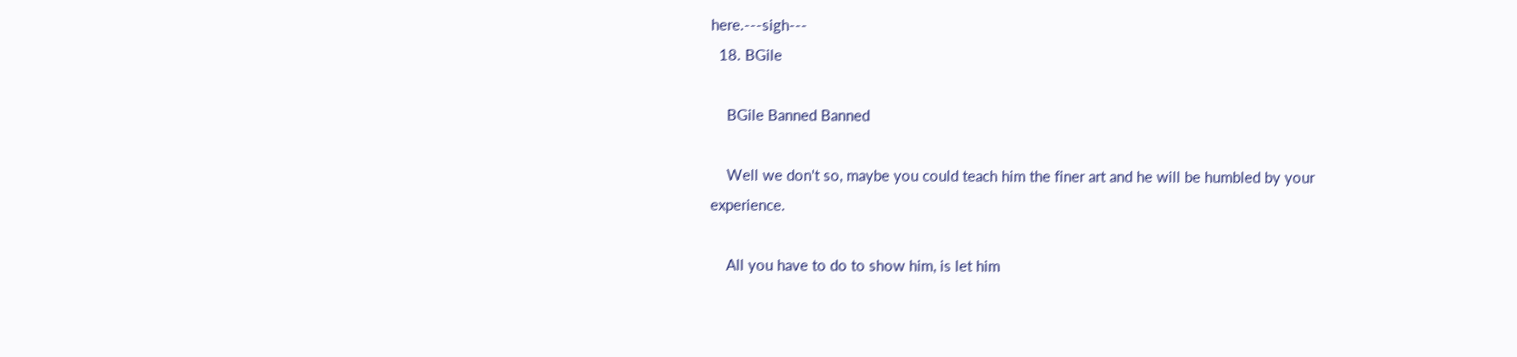here.---sigh---
  18. BGile

    BGile Banned Banned

    Well we don't so, maybe you could teach him the finer art and he will be humbled by your experience.

    All you have to do to show him, is let him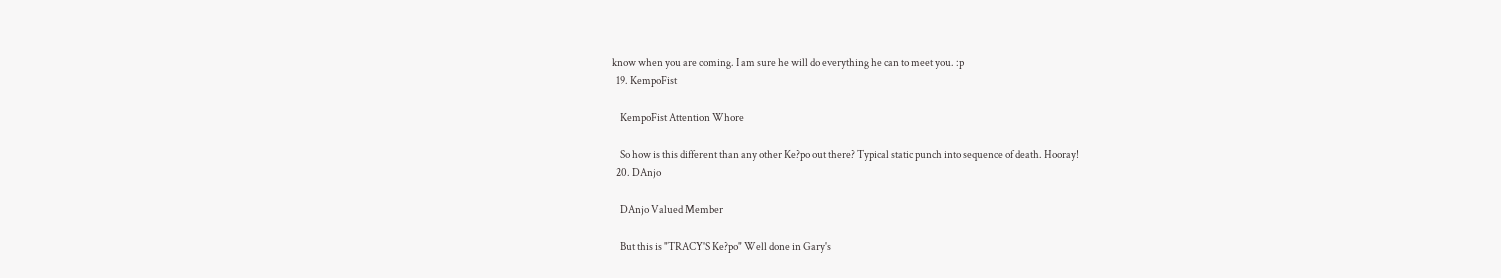know when you are coming. I am sure he will do everything he can to meet you. :p
  19. KempoFist

    KempoFist Attention Whore

    So how is this different than any other Ke?po out there? Typical static punch into sequence of death. Hooray!
  20. DAnjo

    DAnjo Valued Member

    But this is "TRACY'S Ke?po" Well done in Gary's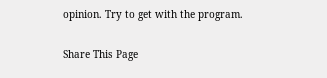opinion. Try to get with the program.

Share This Page